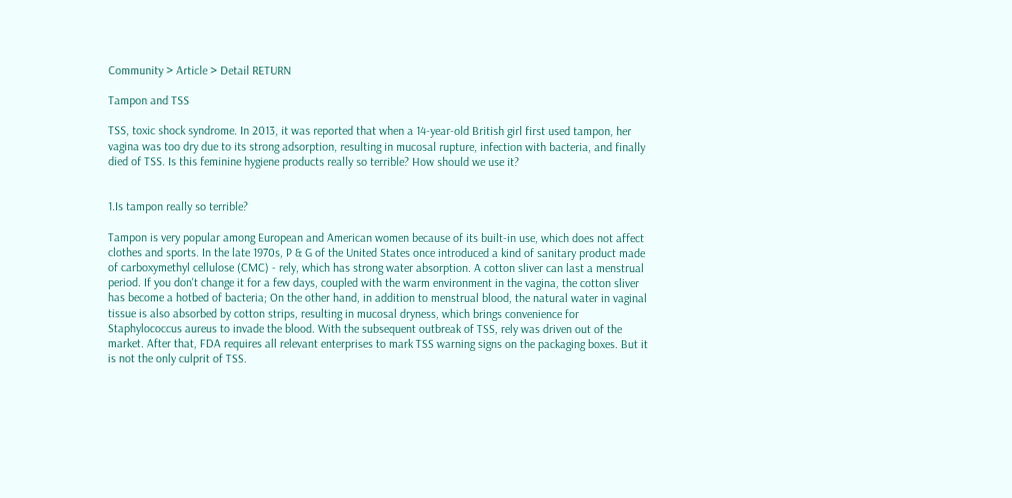Community > Article > Detail RETURN

Tampon and TSS

TSS, toxic shock syndrome. In 2013, it was reported that when a 14-year-old British girl first used tampon, her vagina was too dry due to its strong adsorption, resulting in mucosal rupture, infection with bacteria, and finally died of TSS. Is this feminine hygiene products really so terrible? How should we use it?


1.Is tampon really so terrible?

Tampon is very popular among European and American women because of its built-in use, which does not affect clothes and sports. In the late 1970s, P & G of the United States once introduced a kind of sanitary product made of carboxymethyl cellulose (CMC) - rely, which has strong water absorption. A cotton sliver can last a menstrual period. If you don't change it for a few days, coupled with the warm environment in the vagina, the cotton sliver has become a hotbed of bacteria; On the other hand, in addition to menstrual blood, the natural water in vaginal tissue is also absorbed by cotton strips, resulting in mucosal dryness, which brings convenience for Staphylococcus aureus to invade the blood. With the subsequent outbreak of TSS, rely was driven out of the market. After that, FDA requires all relevant enterprises to mark TSS warning signs on the packaging boxes. But it is not the only culprit of TSS.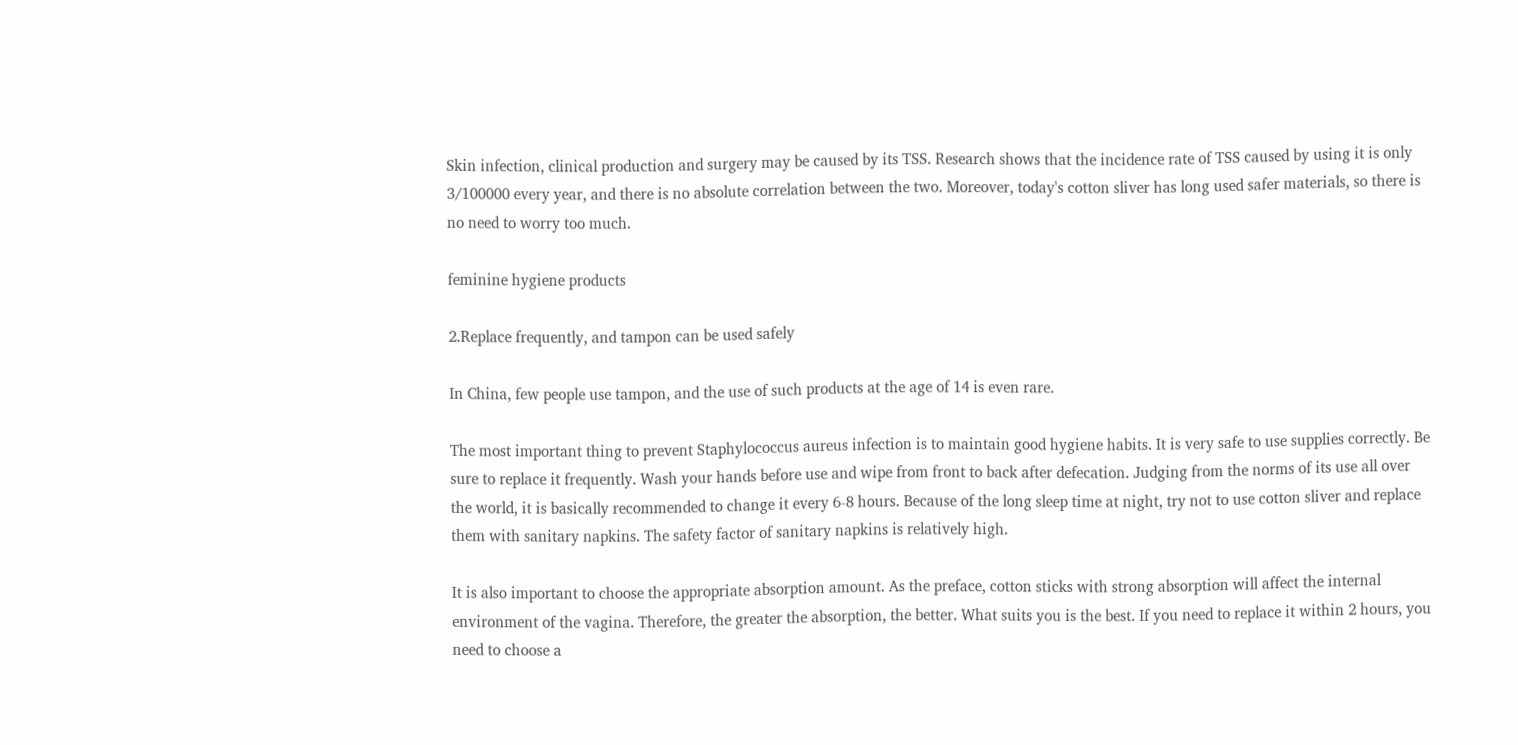Skin infection, clinical production and surgery may be caused by its TSS. Research shows that the incidence rate of TSS caused by using it is only 3/100000 every year, and there is no absolute correlation between the two. Moreover, today's cotton sliver has long used safer materials, so there is no need to worry too much.

feminine hygiene products

2.Replace frequently, and tampon can be used safely

In China, few people use tampon, and the use of such products at the age of 14 is even rare.

The most important thing to prevent Staphylococcus aureus infection is to maintain good hygiene habits. It is very safe to use supplies correctly. Be sure to replace it frequently. Wash your hands before use and wipe from front to back after defecation. Judging from the norms of its use all over the world, it is basically recommended to change it every 6-8 hours. Because of the long sleep time at night, try not to use cotton sliver and replace them with sanitary napkins. The safety factor of sanitary napkins is relatively high.

It is also important to choose the appropriate absorption amount. As the preface, cotton sticks with strong absorption will affect the internal environment of the vagina. Therefore, the greater the absorption, the better. What suits you is the best. If you need to replace it within 2 hours, you need to choose a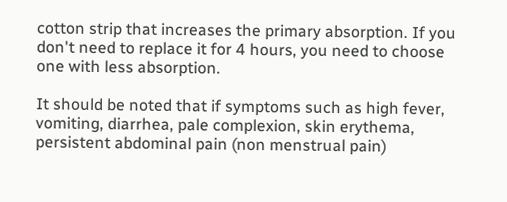cotton strip that increases the primary absorption. If you don't need to replace it for 4 hours, you need to choose one with less absorption.

It should be noted that if symptoms such as high fever, vomiting, diarrhea, pale complexion, skin erythema, persistent abdominal pain (non menstrual pain)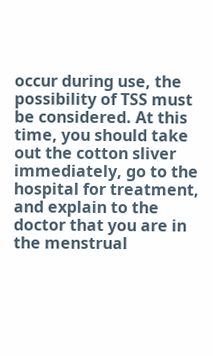occur during use, the possibility of TSS must be considered. At this time, you should take out the cotton sliver immediately, go to the hospital for treatment, and explain to the doctor that you are in the menstrual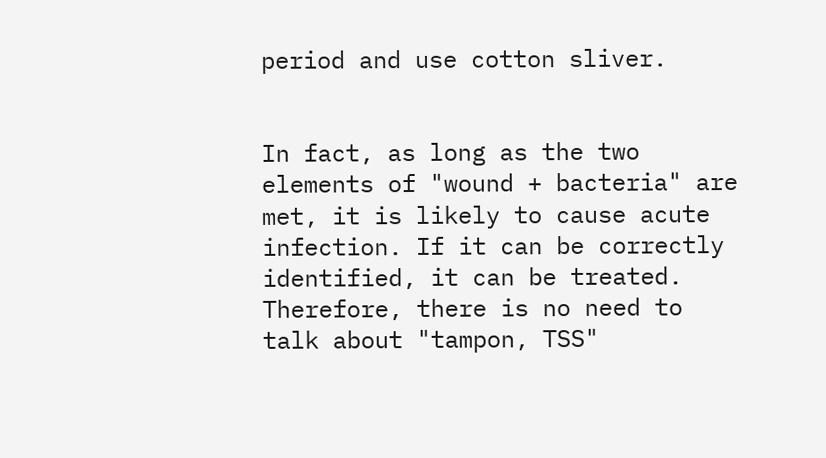period and use cotton sliver.


In fact, as long as the two elements of "wound + bacteria" are met, it is likely to cause acute infection. If it can be correctly identified, it can be treated. Therefore, there is no need to talk about "tampon, TSS"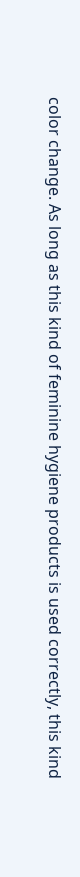color change. As long as this kind of feminine hygiene products is used correctly, this kind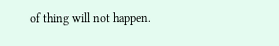of thing will not happen.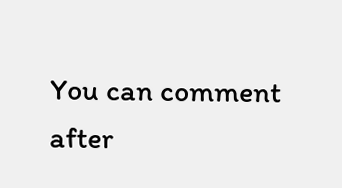You can comment after